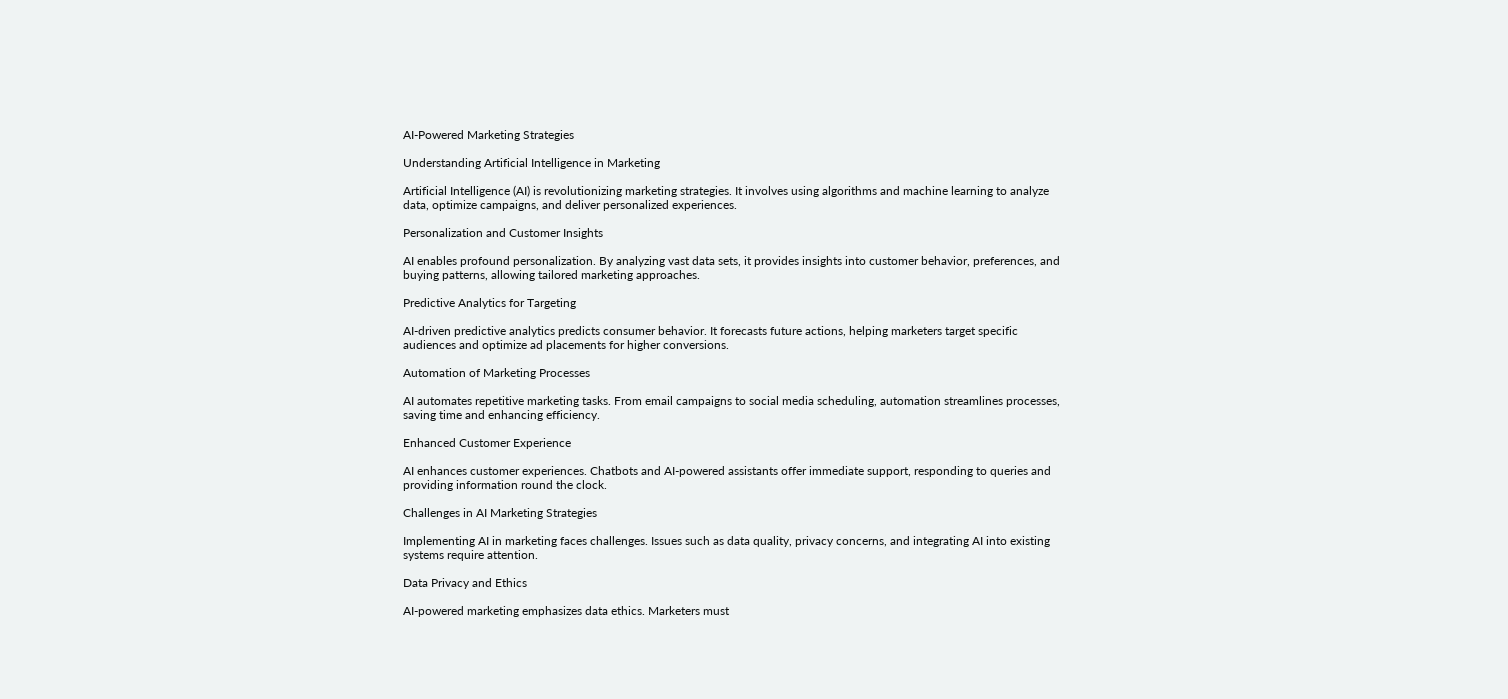AI-Powered Marketing Strategies

Understanding Artificial Intelligence in Marketing

Artificial Intelligence (AI) is revolutionizing marketing strategies. It involves using algorithms and machine learning to analyze data, optimize campaigns, and deliver personalized experiences.

Personalization and Customer Insights

AI enables profound personalization. By analyzing vast data sets, it provides insights into customer behavior, preferences, and buying patterns, allowing tailored marketing approaches.

Predictive Analytics for Targeting

AI-driven predictive analytics predicts consumer behavior. It forecasts future actions, helping marketers target specific audiences and optimize ad placements for higher conversions.

Automation of Marketing Processes

AI automates repetitive marketing tasks. From email campaigns to social media scheduling, automation streamlines processes, saving time and enhancing efficiency.

Enhanced Customer Experience

AI enhances customer experiences. Chatbots and AI-powered assistants offer immediate support, responding to queries and providing information round the clock.

Challenges in AI Marketing Strategies

Implementing AI in marketing faces challenges. Issues such as data quality, privacy concerns, and integrating AI into existing systems require attention.

Data Privacy and Ethics

AI-powered marketing emphasizes data ethics. Marketers must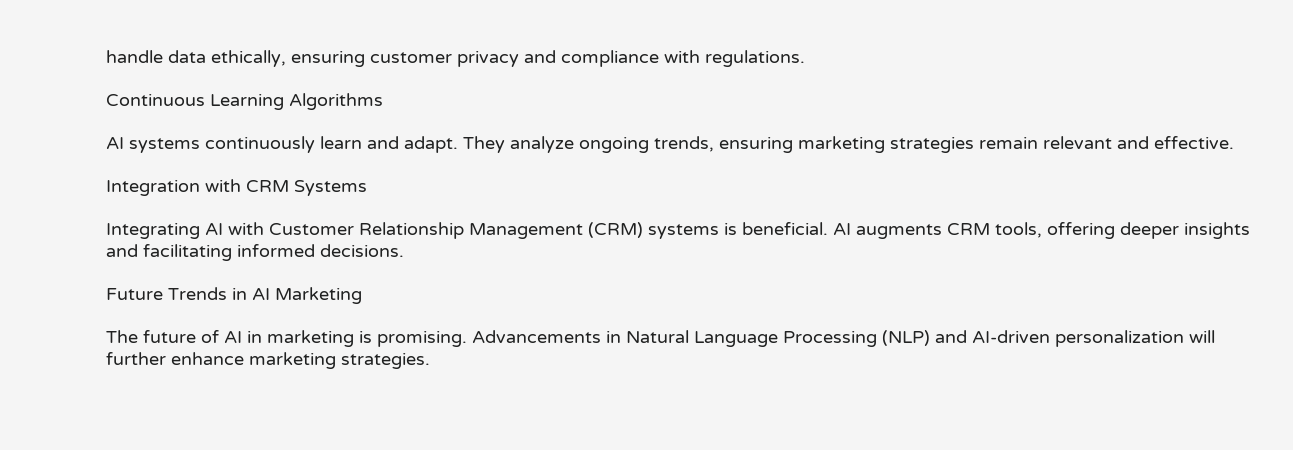handle data ethically, ensuring customer privacy and compliance with regulations.

Continuous Learning Algorithms

AI systems continuously learn and adapt. They analyze ongoing trends, ensuring marketing strategies remain relevant and effective.

Integration with CRM Systems

Integrating AI with Customer Relationship Management (CRM) systems is beneficial. AI augments CRM tools, offering deeper insights and facilitating informed decisions.

Future Trends in AI Marketing

The future of AI in marketing is promising. Advancements in Natural Language Processing (NLP) and AI-driven personalization will further enhance marketing strategies.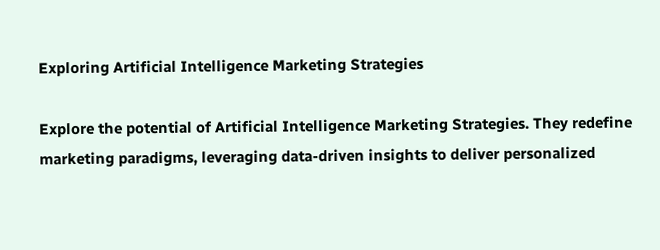Exploring Artificial Intelligence Marketing Strategies

Explore the potential of Artificial Intelligence Marketing Strategies. They redefine marketing paradigms, leveraging data-driven insights to deliver personalized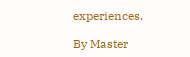experiences.

By Master